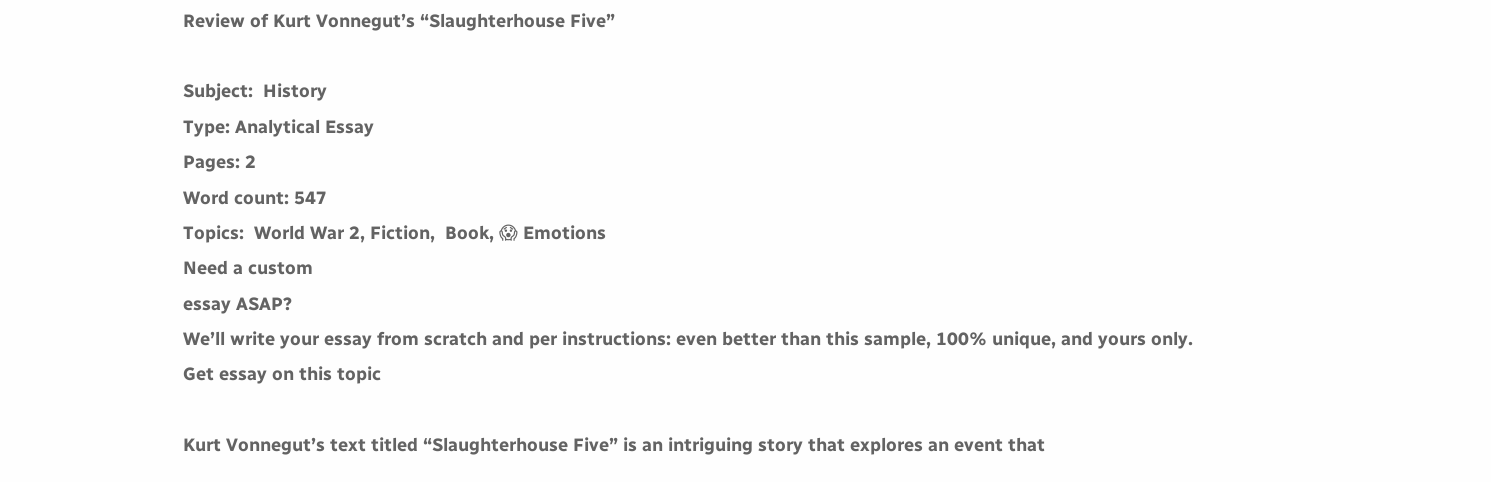Review of Kurt Vonnegut’s “Slaughterhouse Five”

Subject:  History
Type: Analytical Essay
Pages: 2
Word count: 547
Topics:  World War 2, Fiction,  Book, 😱 Emotions
Need a custom
essay ASAP?
We’ll write your essay from scratch and per instructions: even better than this sample, 100% unique, and yours only.
Get essay on this topic

Kurt Vonnegut’s text titled “Slaughterhouse Five” is an intriguing story that explores an event that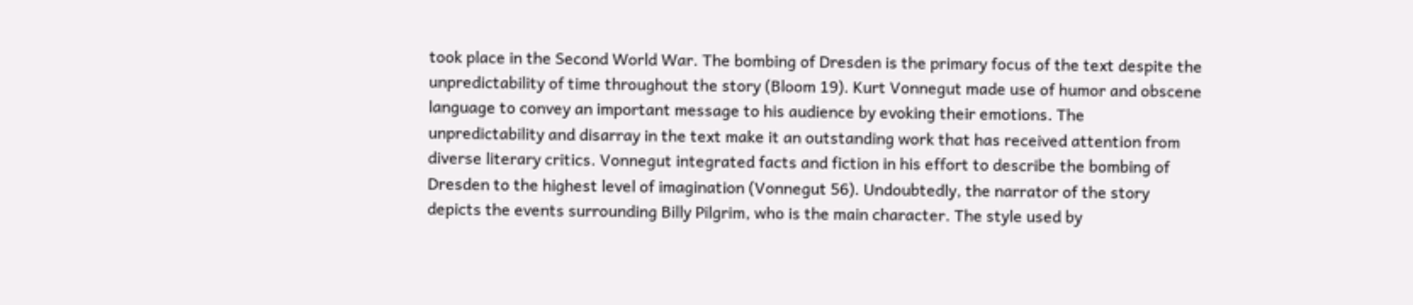took place in the Second World War. The bombing of Dresden is the primary focus of the text despite the unpredictability of time throughout the story (Bloom 19). Kurt Vonnegut made use of humor and obscene language to convey an important message to his audience by evoking their emotions. The unpredictability and disarray in the text make it an outstanding work that has received attention from diverse literary critics. Vonnegut integrated facts and fiction in his effort to describe the bombing of Dresden to the highest level of imagination (Vonnegut 56). Undoubtedly, the narrator of the story depicts the events surrounding Billy Pilgrim, who is the main character. The style used by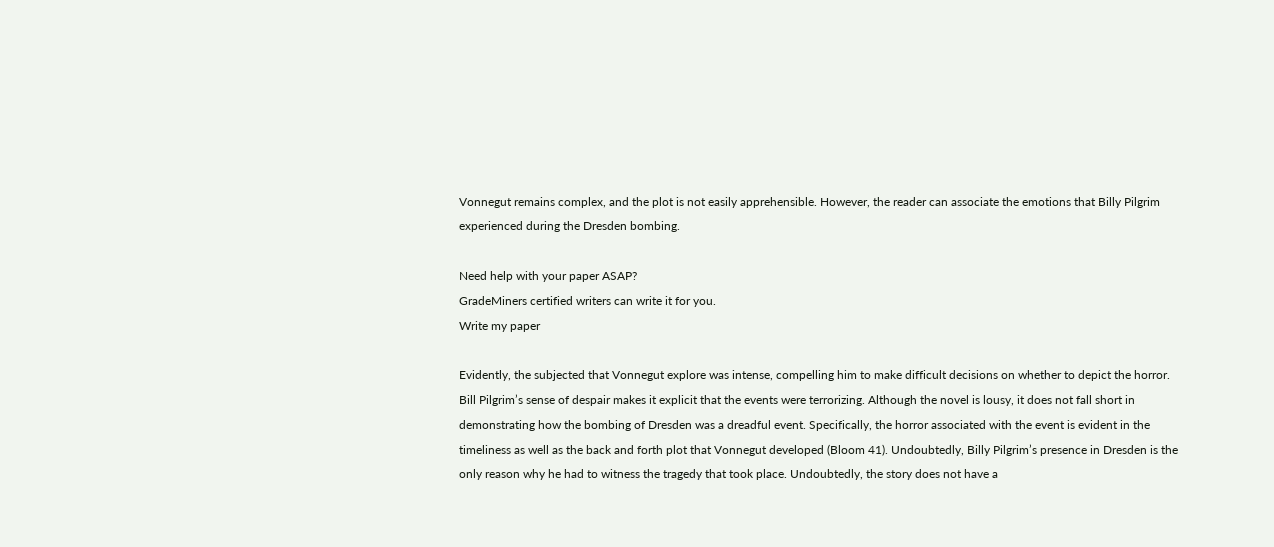Vonnegut remains complex, and the plot is not easily apprehensible. However, the reader can associate the emotions that Billy Pilgrim experienced during the Dresden bombing.

Need help with your paper ASAP?
GradeMiners certified writers can write it for you.
Write my paper

Evidently, the subjected that Vonnegut explore was intense, compelling him to make difficult decisions on whether to depict the horror. Bill Pilgrim’s sense of despair makes it explicit that the events were terrorizing. Although the novel is lousy, it does not fall short in demonstrating how the bombing of Dresden was a dreadful event. Specifically, the horror associated with the event is evident in the timeliness as well as the back and forth plot that Vonnegut developed (Bloom 41). Undoubtedly, Billy Pilgrim’s presence in Dresden is the only reason why he had to witness the tragedy that took place. Undoubtedly, the story does not have a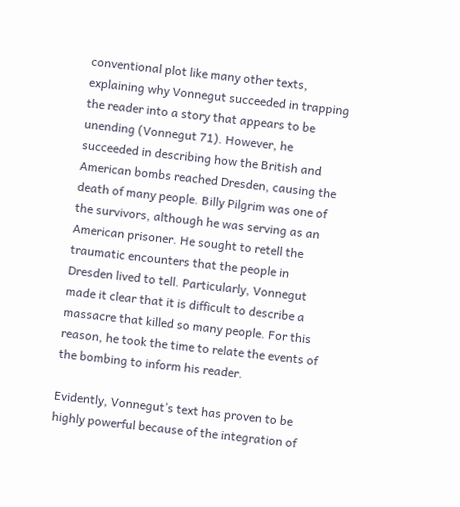conventional plot like many other texts, explaining why Vonnegut succeeded in trapping the reader into a story that appears to be unending (Vonnegut 71). However, he succeeded in describing how the British and American bombs reached Dresden, causing the death of many people. Billy Pilgrim was one of the survivors, although he was serving as an American prisoner. He sought to retell the traumatic encounters that the people in Dresden lived to tell. Particularly, Vonnegut made it clear that it is difficult to describe a massacre that killed so many people. For this reason, he took the time to relate the events of the bombing to inform his reader.

Evidently, Vonnegut’s text has proven to be highly powerful because of the integration of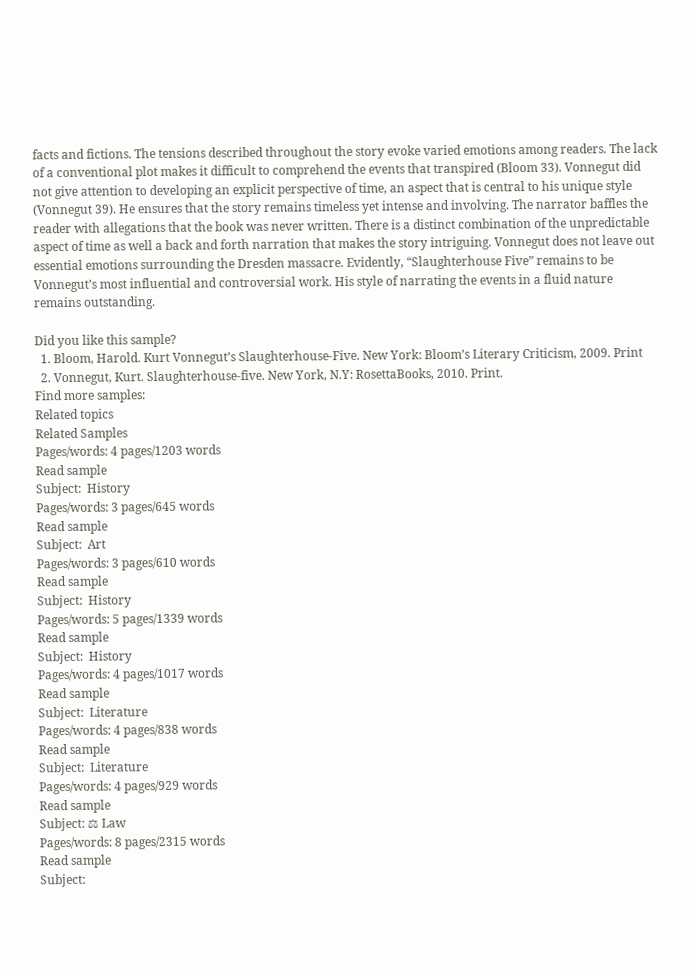facts and fictions. The tensions described throughout the story evoke varied emotions among readers. The lack of a conventional plot makes it difficult to comprehend the events that transpired (Bloom 33). Vonnegut did not give attention to developing an explicit perspective of time, an aspect that is central to his unique style (Vonnegut 39). He ensures that the story remains timeless yet intense and involving. The narrator baffles the reader with allegations that the book was never written. There is a distinct combination of the unpredictable aspect of time as well a back and forth narration that makes the story intriguing. Vonnegut does not leave out essential emotions surrounding the Dresden massacre. Evidently, “Slaughterhouse Five” remains to be Vonnegut’s most influential and controversial work. His style of narrating the events in a fluid nature remains outstanding.

Did you like this sample?
  1. Bloom, Harold. Kurt Vonnegut’s Slaughterhouse-Five. New York: Bloom’s Literary Criticism, 2009. Print
  2. Vonnegut, Kurt. Slaughterhouse-five. New York, N.Y: RosettaBooks, 2010. Print.
Find more samples:
Related topics
Related Samples
Pages/words: 4 pages/1203 words
Read sample
Subject:  History
Pages/words: 3 pages/645 words
Read sample
Subject:  Art
Pages/words: 3 pages/610 words
Read sample
Subject:  History
Pages/words: 5 pages/1339 words
Read sample
Subject:  History
Pages/words: 4 pages/1017 words
Read sample
Subject:  Literature
Pages/words: 4 pages/838 words
Read sample
Subject:  Literature
Pages/words: 4 pages/929 words
Read sample
Subject: ⚖ Law
Pages/words: 8 pages/2315 words
Read sample
Subject: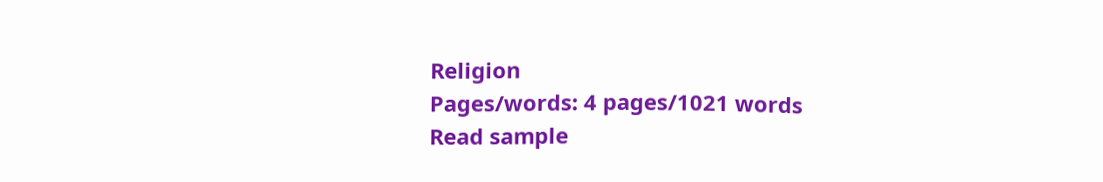Religion
Pages/words: 4 pages/1021 words
Read sample